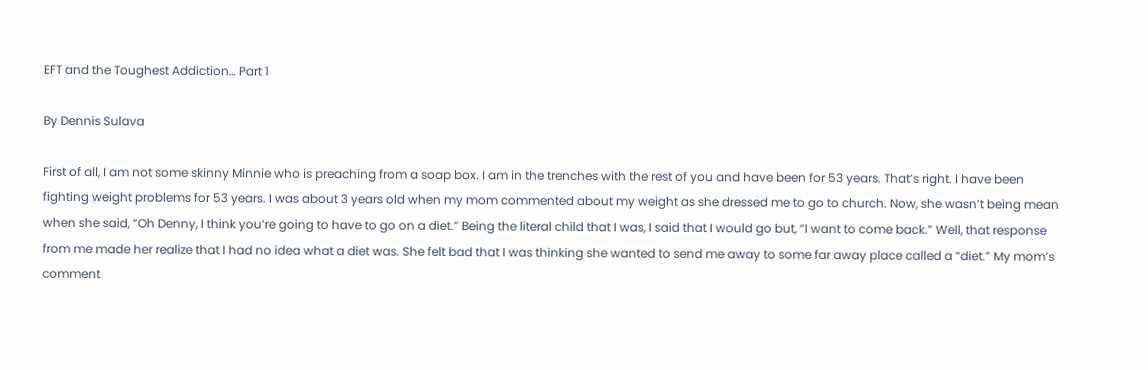EFT and the Toughest Addiction… Part 1

By Dennis Sulava

First of all, I am not some skinny Minnie who is preaching from a soap box. I am in the trenches with the rest of you and have been for 53 years. That’s right. I have been fighting weight problems for 53 years. I was about 3 years old when my mom commented about my weight as she dressed me to go to church. Now, she wasn’t being mean when she said, “Oh Denny, I think you’re going to have to go on a diet.” Being the literal child that I was, I said that I would go but, “I want to come back.” Well, that response from me made her realize that I had no idea what a diet was. She felt bad that I was thinking she wanted to send me away to some far away place called a “diet.” My mom’s comment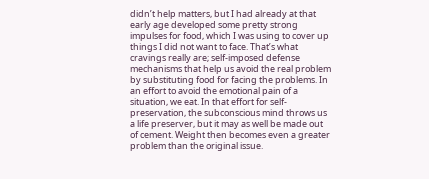didn’t help matters, but I had already at that early age developed some pretty strong impulses for food, which I was using to cover up things I did not want to face. That’s what cravings really are; self-imposed defense mechanisms that help us avoid the real problem by substituting food for facing the problems. In an effort to avoid the emotional pain of a situation, we eat. In that effort for self-preservation, the subconscious mind throws us a life preserver, but it may as well be made out of cement. Weight then becomes even a greater problem than the original issue.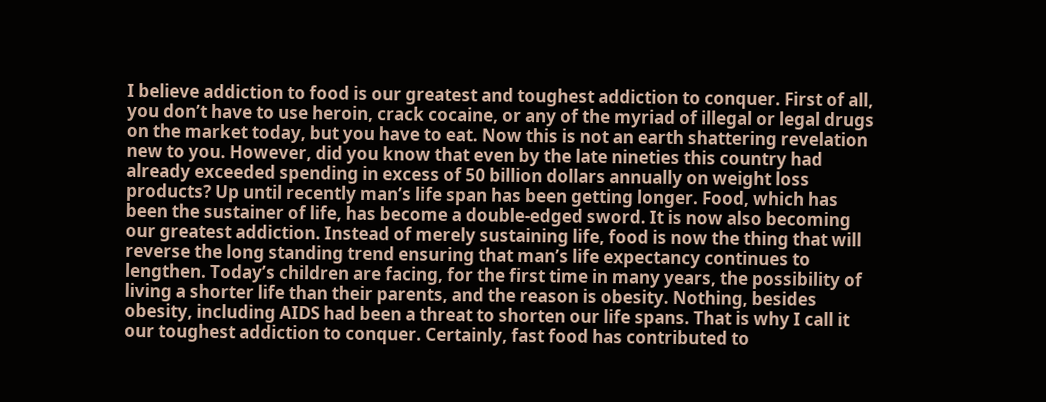I believe addiction to food is our greatest and toughest addiction to conquer. First of all, you don’t have to use heroin, crack cocaine, or any of the myriad of illegal or legal drugs on the market today, but you have to eat. Now this is not an earth shattering revelation new to you. However, did you know that even by the late nineties this country had already exceeded spending in excess of 50 billion dollars annually on weight loss products? Up until recently man’s life span has been getting longer. Food, which has been the sustainer of life, has become a double-edged sword. It is now also becoming our greatest addiction. Instead of merely sustaining life, food is now the thing that will reverse the long standing trend ensuring that man’s life expectancy continues to lengthen. Today’s children are facing, for the first time in many years, the possibility of living a shorter life than their parents, and the reason is obesity. Nothing, besides obesity, including AIDS had been a threat to shorten our life spans. That is why I call it our toughest addiction to conquer. Certainly, fast food has contributed to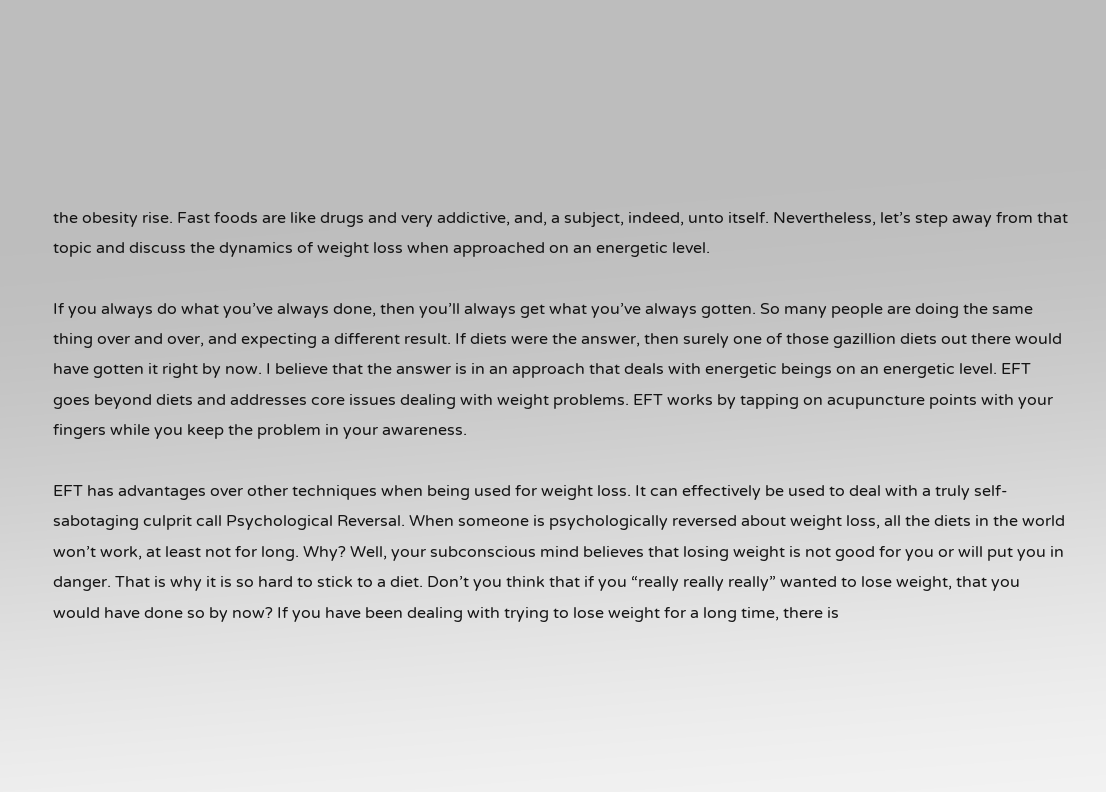the obesity rise. Fast foods are like drugs and very addictive, and, a subject, indeed, unto itself. Nevertheless, let’s step away from that topic and discuss the dynamics of weight loss when approached on an energetic level.

If you always do what you’ve always done, then you’ll always get what you’ve always gotten. So many people are doing the same thing over and over, and expecting a different result. If diets were the answer, then surely one of those gazillion diets out there would have gotten it right by now. I believe that the answer is in an approach that deals with energetic beings on an energetic level. EFT goes beyond diets and addresses core issues dealing with weight problems. EFT works by tapping on acupuncture points with your fingers while you keep the problem in your awareness.

EFT has advantages over other techniques when being used for weight loss. It can effectively be used to deal with a truly self-sabotaging culprit call Psychological Reversal. When someone is psychologically reversed about weight loss, all the diets in the world won’t work, at least not for long. Why? Well, your subconscious mind believes that losing weight is not good for you or will put you in danger. That is why it is so hard to stick to a diet. Don’t you think that if you “really really really” wanted to lose weight, that you would have done so by now? If you have been dealing with trying to lose weight for a long time, there is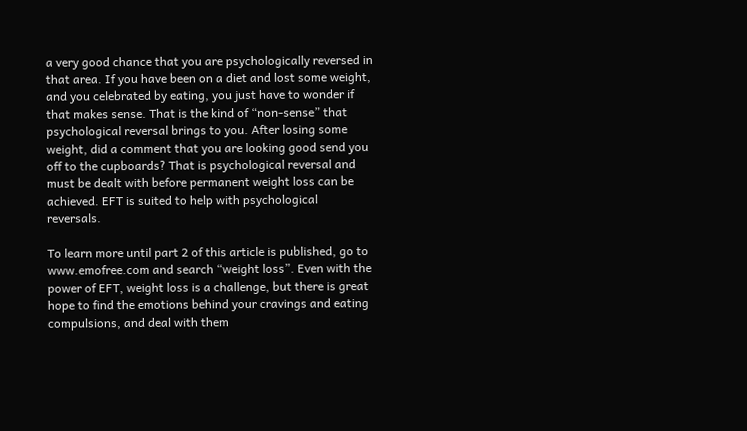a very good chance that you are psychologically reversed in that area. If you have been on a diet and lost some weight, and you celebrated by eating, you just have to wonder if that makes sense. That is the kind of “non-sense” that psychological reversal brings to you. After losing some weight, did a comment that you are looking good send you off to the cupboards? That is psychological reversal and must be dealt with before permanent weight loss can be achieved. EFT is suited to help with psychological reversals.

To learn more until part 2 of this article is published, go to www.emofree.com and search “weight loss”. Even with the power of EFT, weight loss is a challenge, but there is great hope to find the emotions behind your cravings and eating compulsions, and deal with them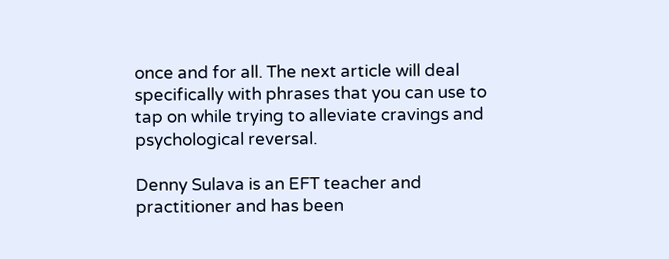once and for all. The next article will deal specifically with phrases that you can use to tap on while trying to alleviate cravings and psychological reversal.

Denny Sulava is an EFT teacher and practitioner and has been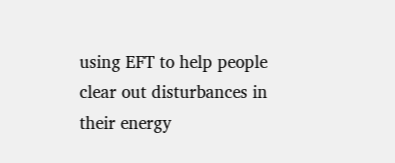using EFT to help people clear out disturbances in their energy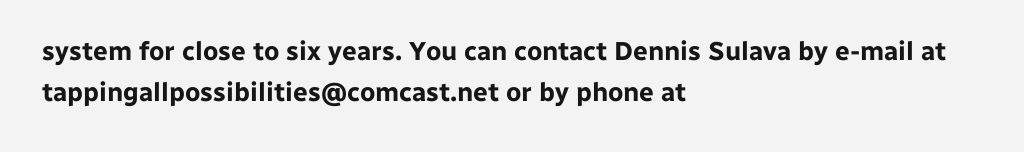system for close to six years. You can contact Dennis Sulava by e-mail at tappingallpossibilities@comcast.net or by phone at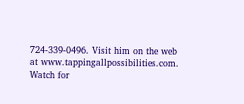724-339-0496. Visit him on the web at www.tappingallpossibilities.com. Watch for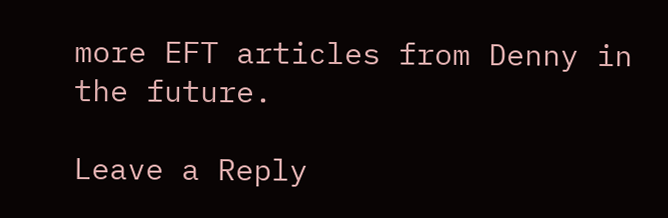more EFT articles from Denny in the future.

Leave a Reply